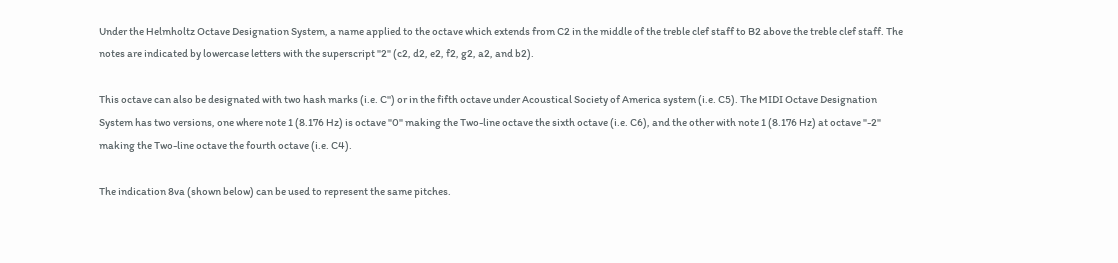Under the Helmholtz Octave Designation System, a name applied to the octave which extends from C2 in the middle of the treble clef staff to B2 above the treble clef staff. The notes are indicated by lowercase letters with the superscript "2" (c2, d2, e2, f2, g2, a2, and b2).

This octave can also be designated with two hash marks (i.e. C'') or in the fifth octave under Acoustical Society of America system (i.e. C5). The MIDI Octave Designation System has two versions, one where note 1 (8.176 Hz) is octave "0" making the Two-line octave the sixth octave (i.e. C6), and the other with note 1 (8.176 Hz) at octave "-2" making the Two-line octave the fourth octave (i.e. C4).

The indication 8va (shown below) can be used to represent the same pitches.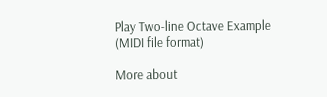Play Two-line Octave Example (MIDI file format)

More about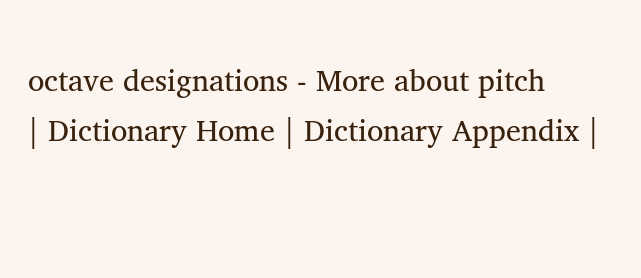octave designations - More about pitch
| Dictionary Home | Dictionary Appendix |